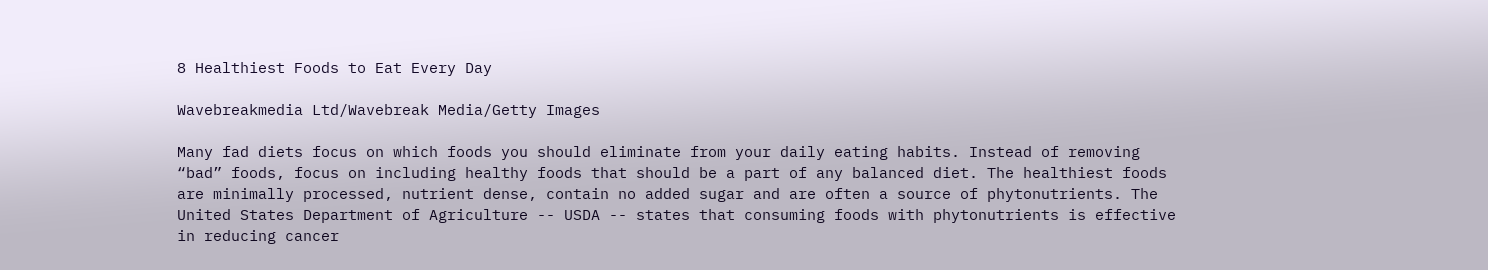8 Healthiest Foods to Eat Every Day

Wavebreakmedia Ltd/Wavebreak Media/Getty Images

Many fad diets focus on which foods you should eliminate from your daily eating habits. Instead of removing “bad” foods, focus on including healthy foods that should be a part of any balanced diet. The healthiest foods are minimally processed, nutrient dense, contain no added sugar and are often a source of phytonutrients. The United States Department of Agriculture -- USDA -- states that consuming foods with phytonutrients is effective in reducing cancer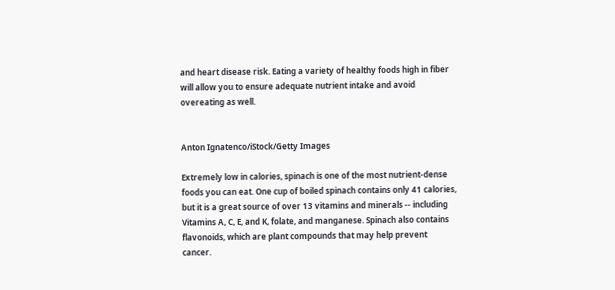and heart disease risk. Eating a variety of healthy foods high in fiber will allow you to ensure adequate nutrient intake and avoid overeating as well.


Anton Ignatenco/iStock/Getty Images

Extremely low in calories, spinach is one of the most nutrient-dense foods you can eat. One cup of boiled spinach contains only 41 calories, but it is a great source of over 13 vitamins and minerals -- including Vitamins A, C, E, and K, folate, and manganese. Spinach also contains flavonoids, which are plant compounds that may help prevent cancer.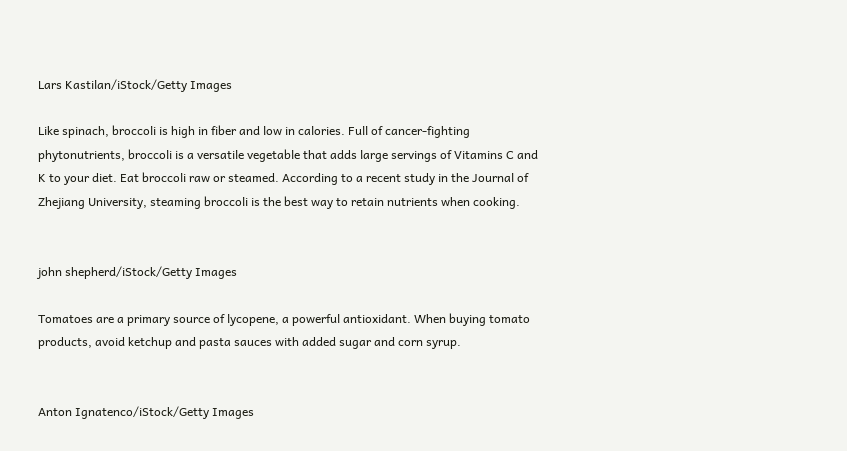Lars Kastilan/iStock/Getty Images

Like spinach, broccoli is high in fiber and low in calories. Full of cancer-fighting phytonutrients, broccoli is a versatile vegetable that adds large servings of Vitamins C and K to your diet. Eat broccoli raw or steamed. According to a recent study in the Journal of Zhejiang University, steaming broccoli is the best way to retain nutrients when cooking.


john shepherd/iStock/Getty Images

Tomatoes are a primary source of lycopene, a powerful antioxidant. When buying tomato products, avoid ketchup and pasta sauces with added sugar and corn syrup.


Anton Ignatenco/iStock/Getty Images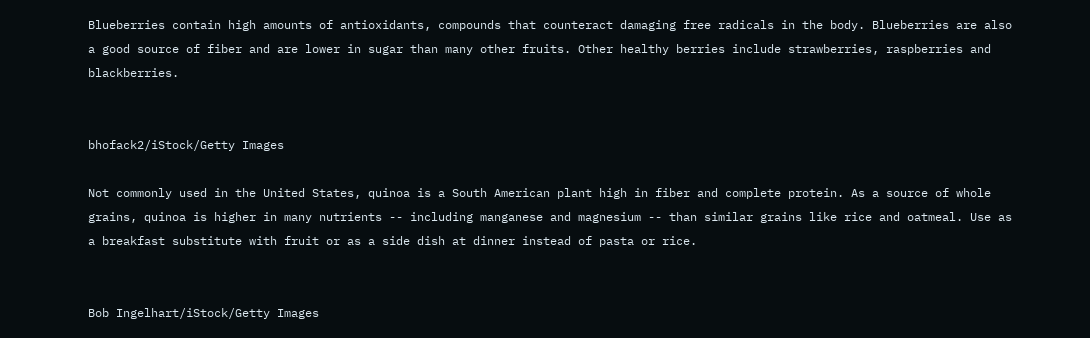Blueberries contain high amounts of antioxidants, compounds that counteract damaging free radicals in the body. Blueberries are also a good source of fiber and are lower in sugar than many other fruits. Other healthy berries include strawberries, raspberries and blackberries.


bhofack2/iStock/Getty Images

Not commonly used in the United States, quinoa is a South American plant high in fiber and complete protein. As a source of whole grains, quinoa is higher in many nutrients -- including manganese and magnesium -- than similar grains like rice and oatmeal. Use as a breakfast substitute with fruit or as a side dish at dinner instead of pasta or rice.


Bob Ingelhart/iStock/Getty Images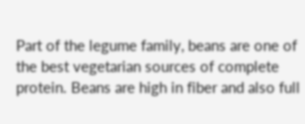Part of the legume family, beans are one of the best vegetarian sources of complete protein. Beans are high in fiber and also full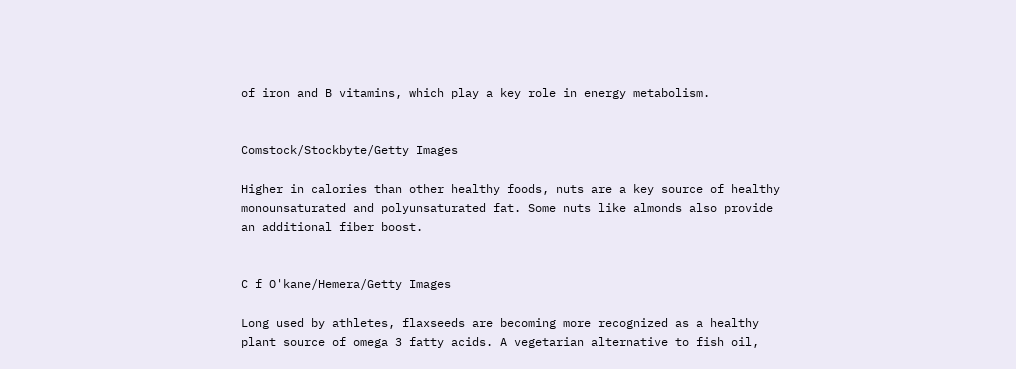of iron and B vitamins, which play a key role in energy metabolism.


Comstock/Stockbyte/Getty Images

Higher in calories than other healthy foods, nuts are a key source of healthy monounsaturated and polyunsaturated fat. Some nuts like almonds also provide an additional fiber boost.


C f O'kane/Hemera/Getty Images

Long used by athletes, flaxseeds are becoming more recognized as a healthy plant source of omega 3 fatty acids. A vegetarian alternative to fish oil,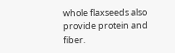whole flaxseeds also provide protein and fiber.